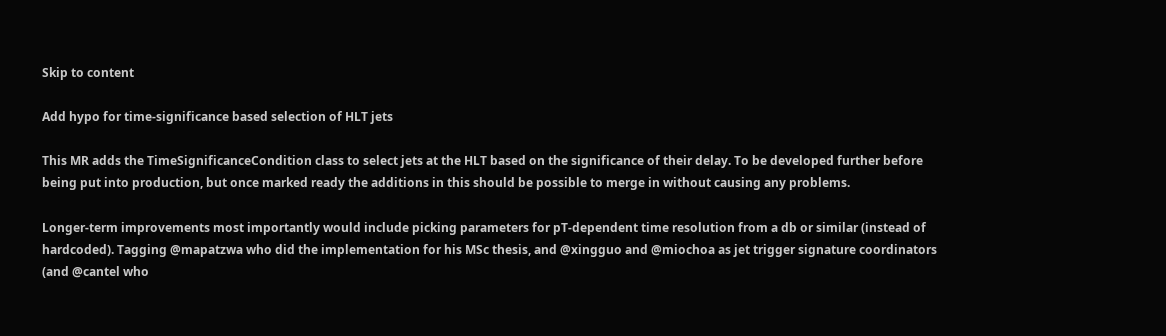Skip to content

Add hypo for time-significance based selection of HLT jets

This MR adds the TimeSignificanceCondition class to select jets at the HLT based on the significance of their delay. To be developed further before being put into production, but once marked ready the additions in this should be possible to merge in without causing any problems.

Longer-term improvements most importantly would include picking parameters for pT-dependent time resolution from a db or similar (instead of hardcoded). Tagging @mapatzwa who did the implementation for his MSc thesis, and @xingguo and @miochoa as jet trigger signature coordinators (and @cantel who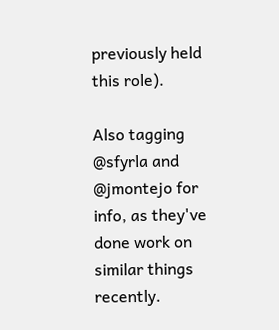previously held this role).

Also tagging @sfyrla and @jmontejo for info, as they've done work on similar things recently.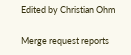Edited by Christian Ohm

Merge request reports